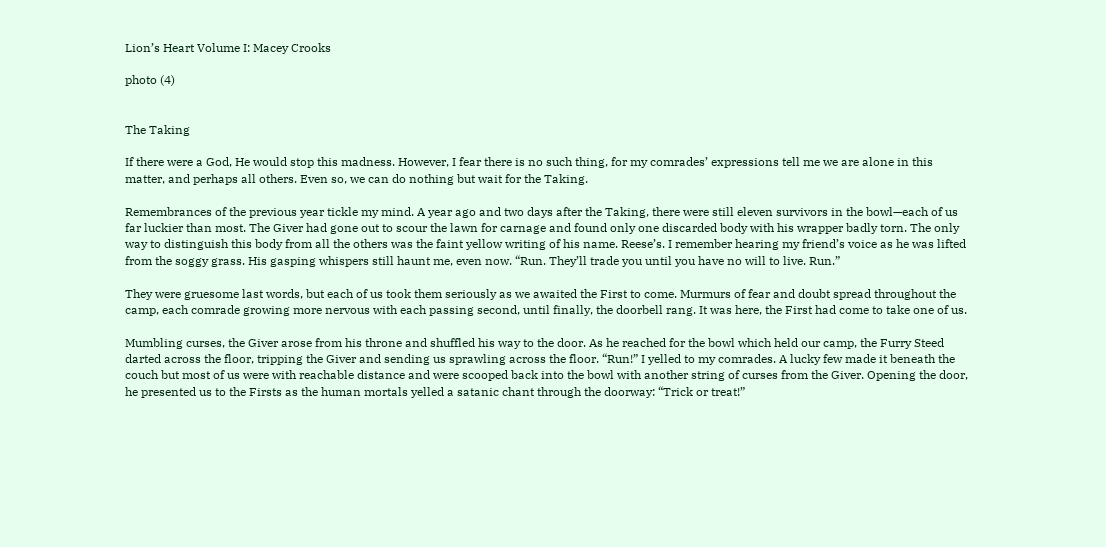Lion’s Heart Volume I: Macey Crooks

photo (4)


The Taking

If there were a God, He would stop this madness. However, I fear there is no such thing, for my comrades’ expressions tell me we are alone in this matter, and perhaps all others. Even so, we can do nothing but wait for the Taking.

Remembrances of the previous year tickle my mind. A year ago and two days after the Taking, there were still eleven survivors in the bowl—each of us far luckier than most. The Giver had gone out to scour the lawn for carnage and found only one discarded body with his wrapper badly torn. The only way to distinguish this body from all the others was the faint yellow writing of his name. Reese’s. I remember hearing my friend’s voice as he was lifted from the soggy grass. His gasping whispers still haunt me, even now. “Run. They’ll trade you until you have no will to live. Run.”

They were gruesome last words, but each of us took them seriously as we awaited the First to come. Murmurs of fear and doubt spread throughout the camp, each comrade growing more nervous with each passing second, until finally, the doorbell rang. It was here, the First had come to take one of us.

Mumbling curses, the Giver arose from his throne and shuffled his way to the door. As he reached for the bowl which held our camp, the Furry Steed darted across the floor, tripping the Giver and sending us sprawling across the floor. “Run!” I yelled to my comrades. A lucky few made it beneath the couch but most of us were with reachable distance and were scooped back into the bowl with another string of curses from the Giver. Opening the door, he presented us to the Firsts as the human mortals yelled a satanic chant through the doorway: “Trick or treat!”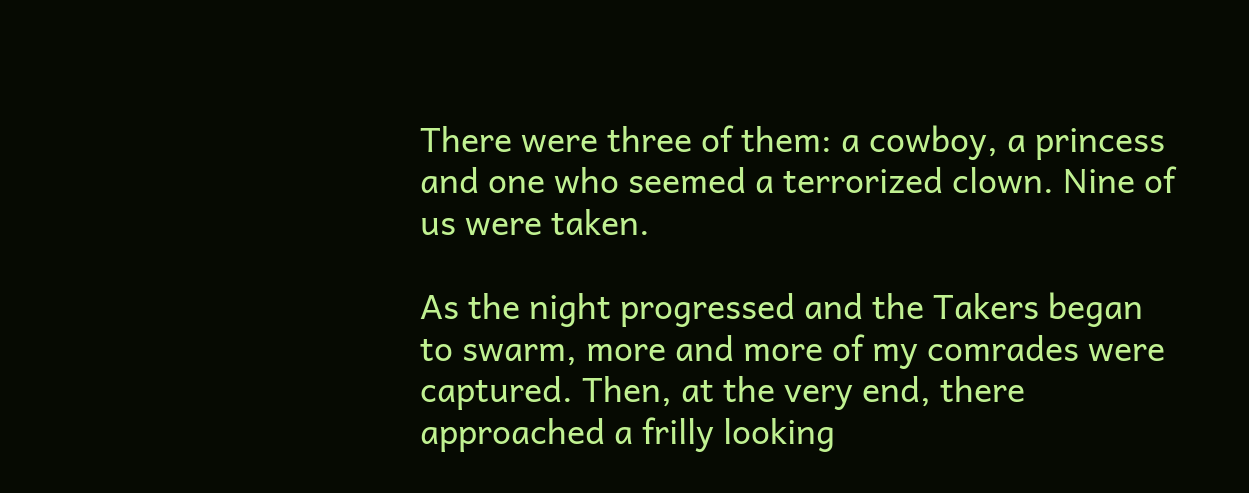There were three of them: a cowboy, a princess and one who seemed a terrorized clown. Nine of us were taken.

As the night progressed and the Takers began to swarm, more and more of my comrades were captured. Then, at the very end, there approached a frilly looking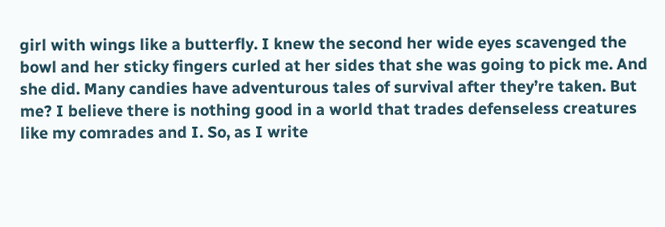girl with wings like a butterfly. I knew the second her wide eyes scavenged the bowl and her sticky fingers curled at her sides that she was going to pick me. And she did. Many candies have adventurous tales of survival after they’re taken. But me? I believe there is nothing good in a world that trades defenseless creatures like my comrades and I. So, as I write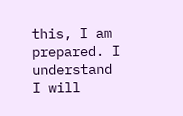this, I am prepared. I understand I will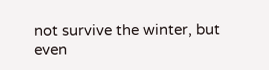not survive the winter, but even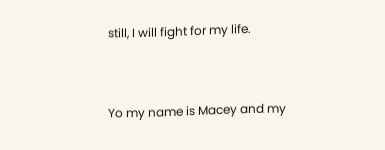still, I will fight for my life.


Yo my name is Macey and my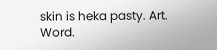skin is heka pasty. Art. Word.